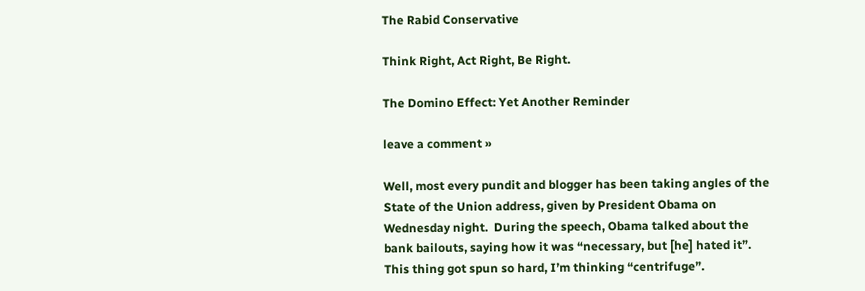The Rabid Conservative

Think Right, Act Right, Be Right.

The Domino Effect: Yet Another Reminder

leave a comment »

Well, most every pundit and blogger has been taking angles of the State of the Union address, given by President Obama on Wednesday night.  During the speech, Obama talked about the bank bailouts, saying how it was “necessary, but [he] hated it”.  This thing got spun so hard, I’m thinking “centrifuge”.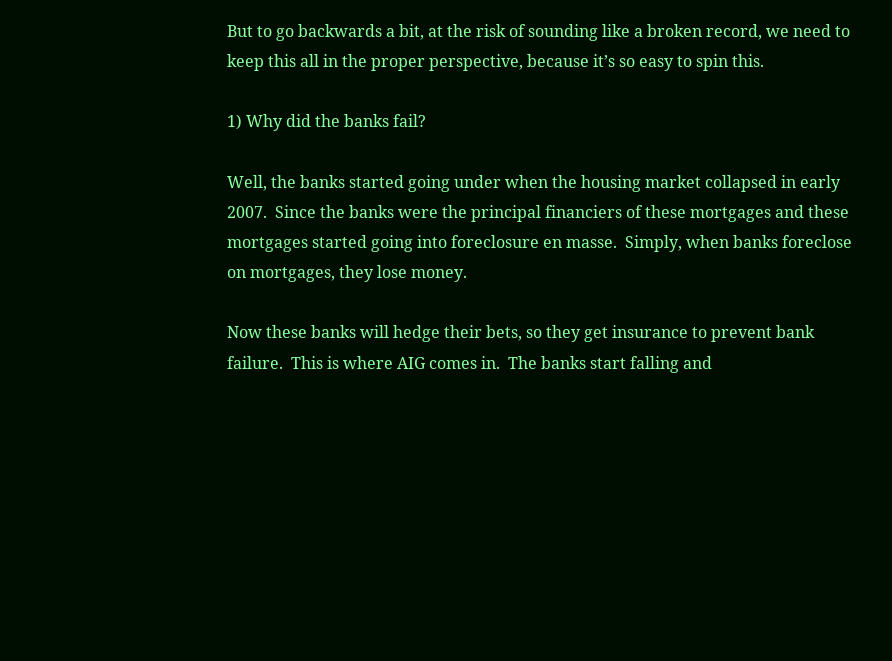But to go backwards a bit, at the risk of sounding like a broken record, we need to keep this all in the proper perspective, because it’s so easy to spin this.

1) Why did the banks fail?

Well, the banks started going under when the housing market collapsed in early 2007.  Since the banks were the principal financiers of these mortgages and these mortgages started going into foreclosure en masse.  Simply, when banks foreclose on mortgages, they lose money.

Now these banks will hedge their bets, so they get insurance to prevent bank failure.  This is where AIG comes in.  The banks start falling and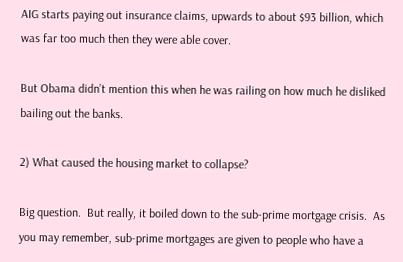AIG starts paying out insurance claims, upwards to about $93 billion, which was far too much then they were able cover.

But Obama didn’t mention this when he was railing on how much he disliked bailing out the banks.

2) What caused the housing market to collapse?

Big question.  But really, it boiled down to the sub-prime mortgage crisis.  As you may remember, sub-prime mortgages are given to people who have a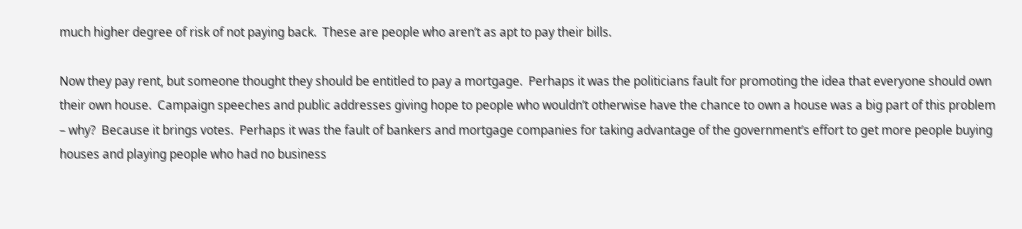much higher degree of risk of not paying back.  These are people who aren’t as apt to pay their bills.

Now they pay rent, but someone thought they should be entitled to pay a mortgage.  Perhaps it was the politicians fault for promoting the idea that everyone should own their own house.  Campaign speeches and public addresses giving hope to people who wouldn’t otherwise have the chance to own a house was a big part of this problem – why?  Because it brings votes.  Perhaps it was the fault of bankers and mortgage companies for taking advantage of the government’s effort to get more people buying houses and playing people who had no business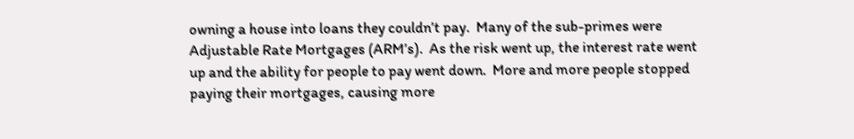owning a house into loans they couldn’t pay.  Many of the sub-primes were Adjustable Rate Mortgages (ARM’s).  As the risk went up, the interest rate went up and the ability for people to pay went down.  More and more people stopped paying their mortgages, causing more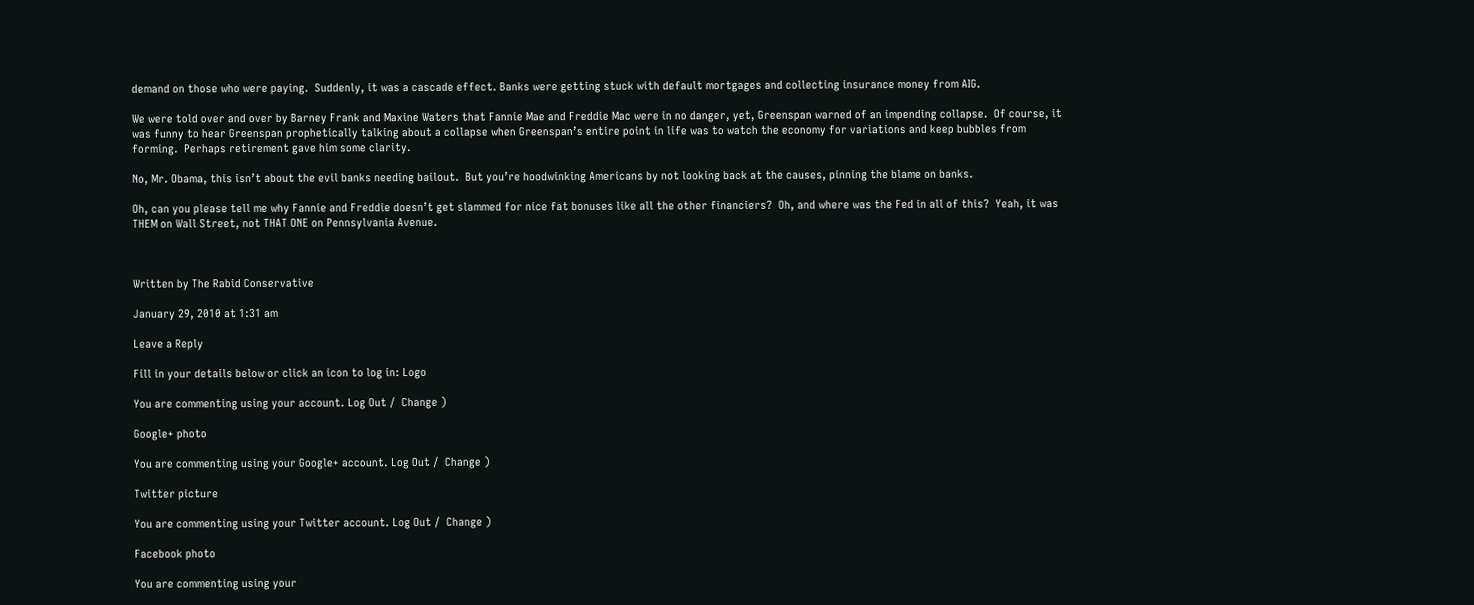demand on those who were paying.  Suddenly, it was a cascade effect. Banks were getting stuck with default mortgages and collecting insurance money from AIG.

We were told over and over by Barney Frank and Maxine Waters that Fannie Mae and Freddie Mac were in no danger, yet, Greenspan warned of an impending collapse.  Of course, it was funny to hear Greenspan prophetically talking about a collapse when Greenspan’s entire point in life was to watch the economy for variations and keep bubbles from forming.  Perhaps retirement gave him some clarity.

No, Mr. Obama, this isn’t about the evil banks needing bailout.  But you’re hoodwinking Americans by not looking back at the causes, pinning the blame on banks.

Oh, can you please tell me why Fannie and Freddie doesn’t get slammed for nice fat bonuses like all the other financiers?  Oh, and where was the Fed in all of this?  Yeah, it was THEM on Wall Street, not THAT ONE on Pennsylvania Avenue.



Written by The Rabid Conservative

January 29, 2010 at 1:31 am

Leave a Reply

Fill in your details below or click an icon to log in: Logo

You are commenting using your account. Log Out /  Change )

Google+ photo

You are commenting using your Google+ account. Log Out /  Change )

Twitter picture

You are commenting using your Twitter account. Log Out /  Change )

Facebook photo

You are commenting using your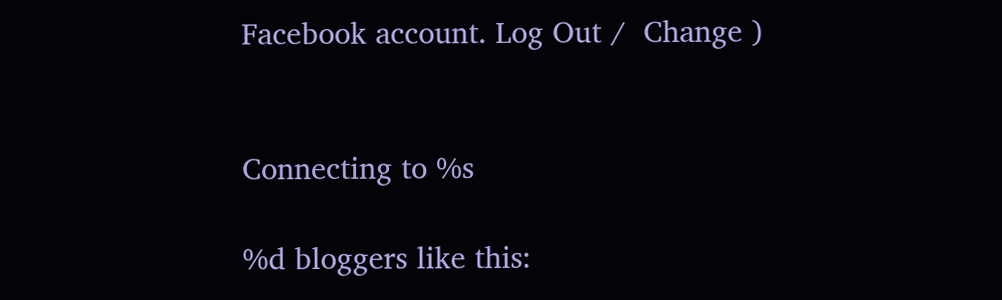Facebook account. Log Out /  Change )


Connecting to %s

%d bloggers like this: